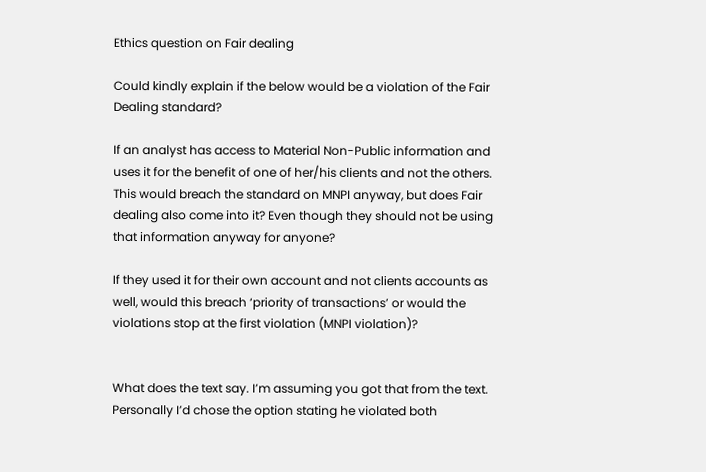Ethics question on Fair dealing

Could kindly explain if the below would be a violation of the Fair Dealing standard?

If an analyst has access to Material Non-Public information and uses it for the benefit of one of her/his clients and not the others. This would breach the standard on MNPI anyway, but does Fair dealing also come into it? Even though they should not be using that information anyway for anyone?

If they used it for their own account and not clients accounts as well, would this breach ‘priority of transactions’ or would the violations stop at the first violation (MNPI violation)?


What does the text say. I’m assuming you got that from the text. Personally I’d chose the option stating he violated both